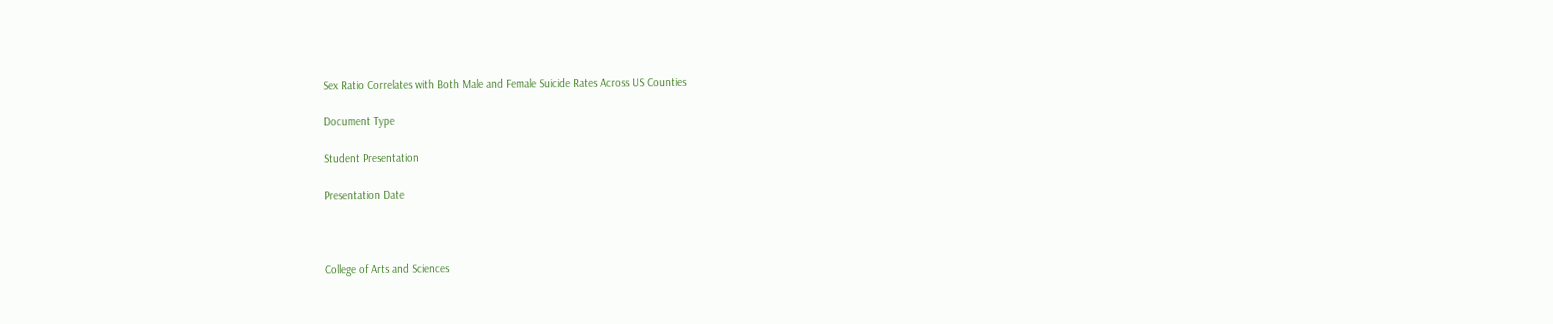Sex Ratio Correlates with Both Male and Female Suicide Rates Across US Counties

Document Type

Student Presentation

Presentation Date



College of Arts and Sciences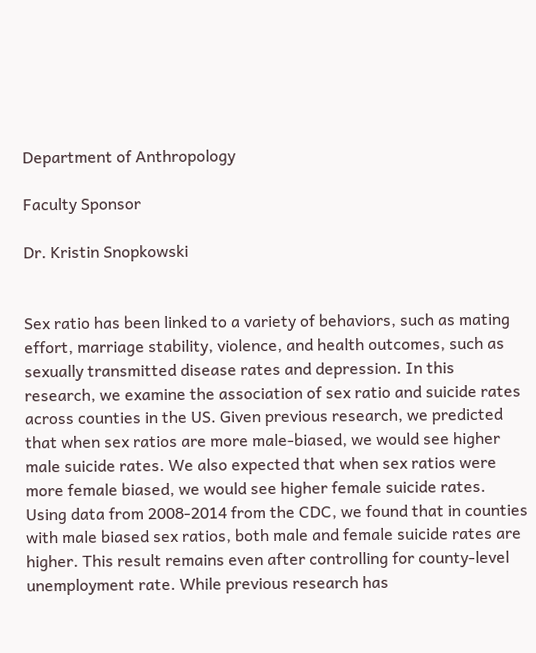Department of Anthropology

Faculty Sponsor

Dr. Kristin Snopkowski


Sex ratio has been linked to a variety of behaviors, such as mating effort, marriage stability, violence, and health outcomes, such as sexually transmitted disease rates and depression. In this research, we examine the association of sex ratio and suicide rates across counties in the US. Given previous research, we predicted that when sex ratios are more male-biased, we would see higher male suicide rates. We also expected that when sex ratios were more female biased, we would see higher female suicide rates. Using data from 2008-2014 from the CDC, we found that in counties with male biased sex ratios, both male and female suicide rates are higher. This result remains even after controlling for county-level unemployment rate. While previous research has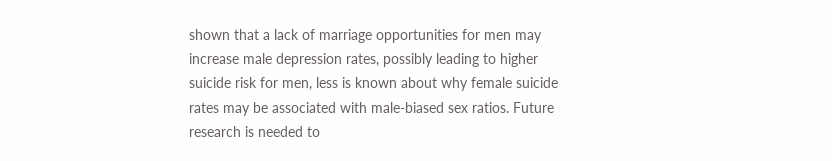shown that a lack of marriage opportunities for men may increase male depression rates, possibly leading to higher suicide risk for men, less is known about why female suicide rates may be associated with male-biased sex ratios. Future research is needed to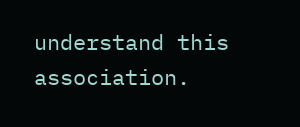understand this association.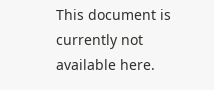This document is currently not available here.